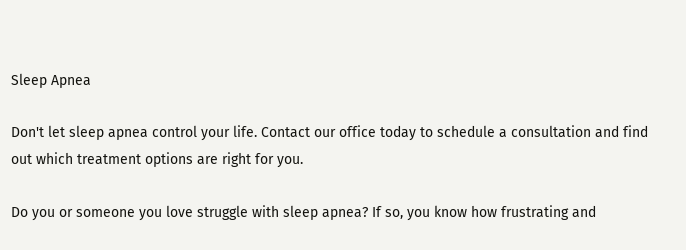Sleep Apnea

Don't let sleep apnea control your life. Contact our office today to schedule a consultation and find out which treatment options are right for you.

Do you or someone you love struggle with sleep apnea? If so, you know how frustrating and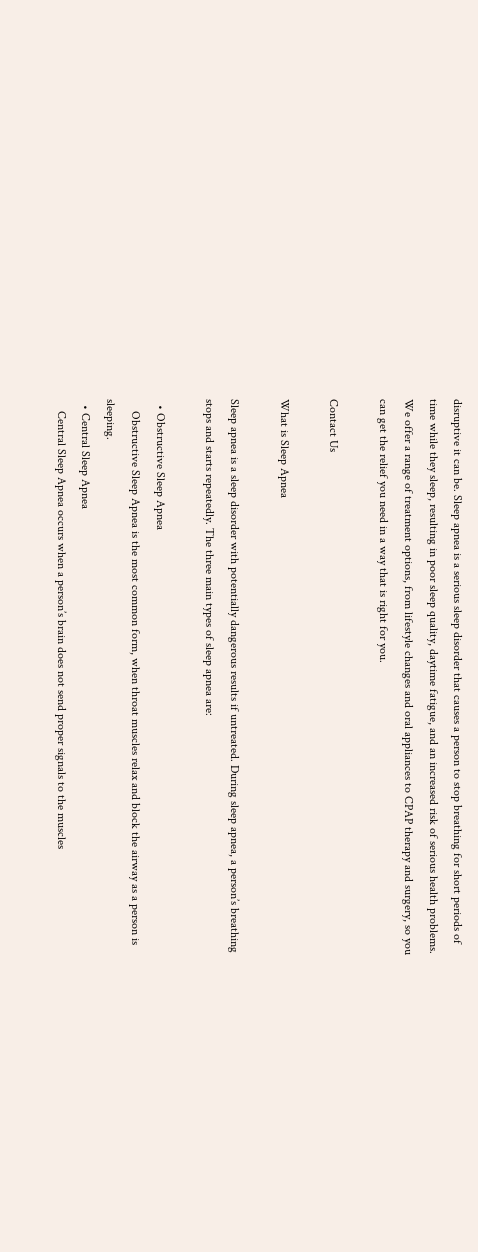disruptive it can be. Sleep apnea is a serious sleep disorder that causes a person to stop breathing for short periods of time while they sleep, resulting in poor sleep quality, daytime fatigue, and an increased risk of serious health problems. We offer a range of treatment options, from lifestyle changes and oral appliances to CPAP therapy and surgery, so you can get the relief you need in a way that is right for you.

Contact Us

What is Sleep Apnea

Sleep apnea is a sleep disorder with potentially dangerous results if untreated. During sleep apnea, a person’s breathing stops and starts repeatedly. The three main types of sleep apnea are:

  • Obstructive Sleep Apnea
    Obstructive Sleep Apnea is the most common form, when throat muscles relax and block the airway as a person is sleeping.
  • Central Sleep Apnea
    Central Sleep Apnea occurs when a person’s brain does not send proper signals to the muscles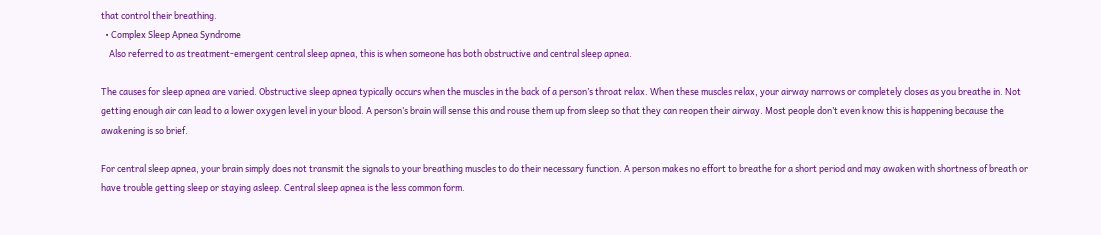that control their breathing.
  • Complex Sleep Apnea Syndrome
    Also referred to as treatment-emergent central sleep apnea, this is when someone has both obstructive and central sleep apnea.

The causes for sleep apnea are varied. Obstructive sleep apnea typically occurs when the muscles in the back of a person’s throat relax. When these muscles relax, your airway narrows or completely closes as you breathe in. Not getting enough air can lead to a lower oxygen level in your blood. A person’s brain will sense this and rouse them up from sleep so that they can reopen their airway. Most people don’t even know this is happening because the awakening is so brief.

For central sleep apnea, your brain simply does not transmit the signals to your breathing muscles to do their necessary function. A person makes no effort to breathe for a short period and may awaken with shortness of breath or have trouble getting sleep or staying asleep. Central sleep apnea is the less common form.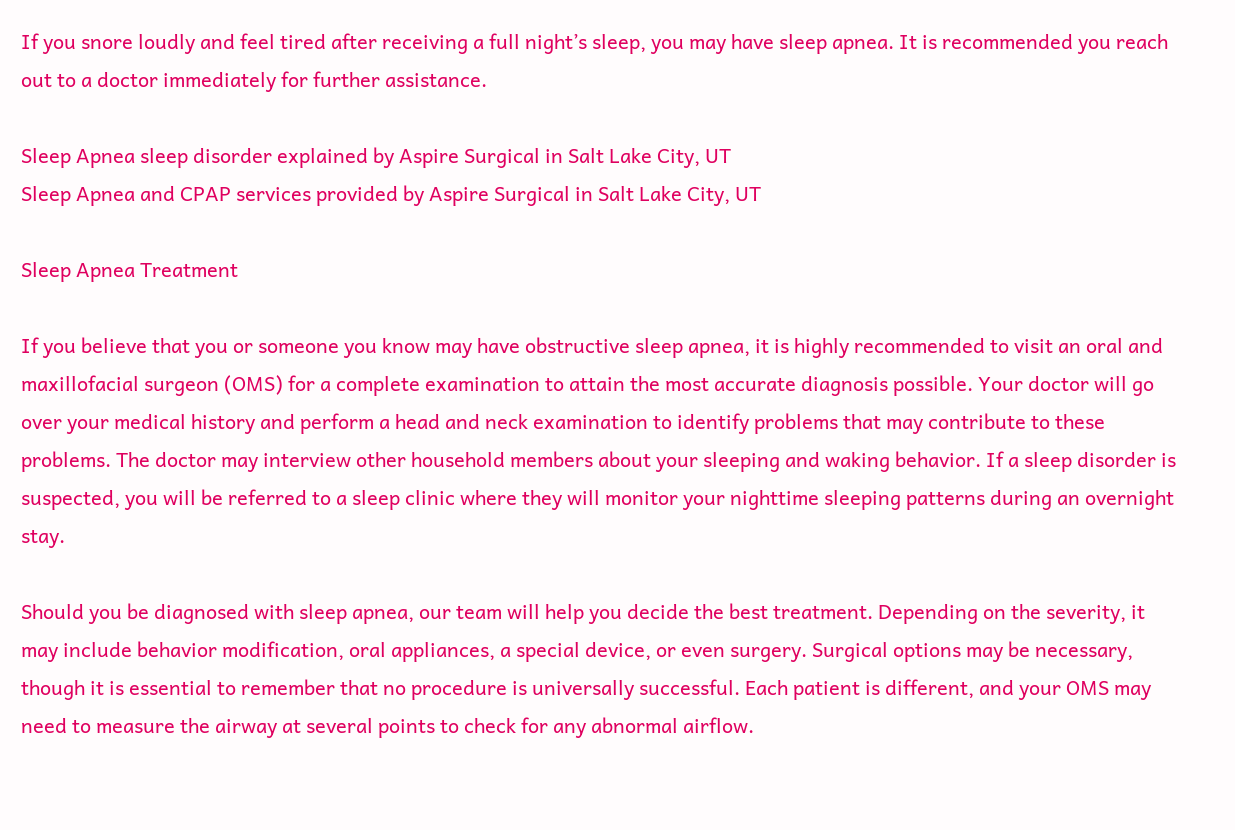If you snore loudly and feel tired after receiving a full night’s sleep, you may have sleep apnea. It is recommended you reach out to a doctor immediately for further assistance.

Sleep Apnea sleep disorder explained by Aspire Surgical in Salt Lake City, UT
Sleep Apnea and CPAP services provided by Aspire Surgical in Salt Lake City, UT

Sleep Apnea Treatment

If you believe that you or someone you know may have obstructive sleep apnea, it is highly recommended to visit an oral and maxillofacial surgeon (OMS) for a complete examination to attain the most accurate diagnosis possible. Your doctor will go over your medical history and perform a head and neck examination to identify problems that may contribute to these problems. The doctor may interview other household members about your sleeping and waking behavior. If a sleep disorder is suspected, you will be referred to a sleep clinic where they will monitor your nighttime sleeping patterns during an overnight stay.

Should you be diagnosed with sleep apnea, our team will help you decide the best treatment. Depending on the severity, it may include behavior modification, oral appliances, a special device, or even surgery. Surgical options may be necessary, though it is essential to remember that no procedure is universally successful. Each patient is different, and your OMS may need to measure the airway at several points to check for any abnormal airflow.